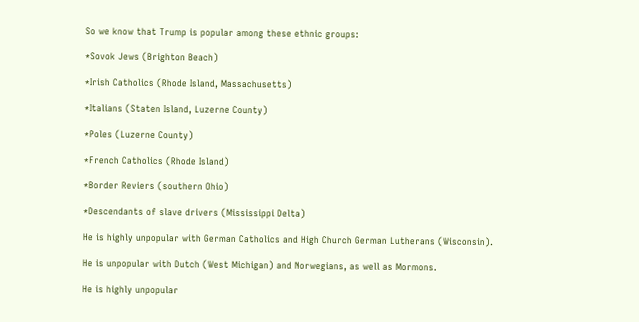So we know that Trump is popular among these ethnic groups:

*Sovok Jews (Brighton Beach)

*Irish Catholics (Rhode Island, Massachusetts)

*Italians (Staten Island, Luzerne County)

*Poles (Luzerne County)

*French Catholics (Rhode Island)

*Border Reviers (southern Ohio)

*Descendants of slave drivers (Mississippi Delta)

He is highly unpopular with German Catholics and High Church German Lutherans (Wisconsin).

He is unpopular with Dutch (West Michigan) and Norwegians, as well as Mormons.

He is highly unpopular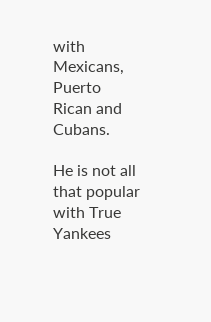with Mexicans, Puerto Rican and Cubans.

He is not all that popular with True Yankees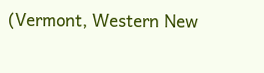(Vermont, Western New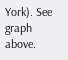York). See graph above.